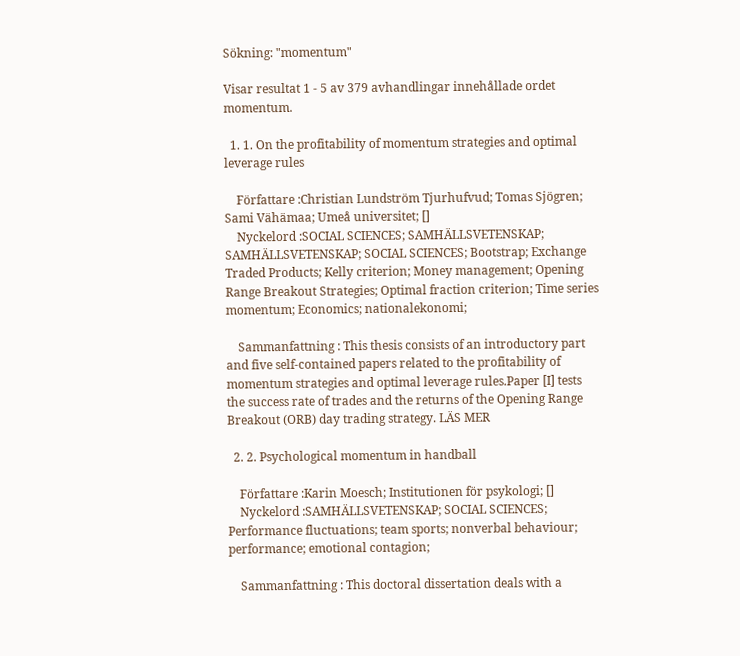Sökning: "momentum"

Visar resultat 1 - 5 av 379 avhandlingar innehållade ordet momentum.

  1. 1. On the profitability of momentum strategies and optimal leverage rules

    Författare :Christian Lundström Tjurhufvud; Tomas Sjögren; Sami Vähämaa; Umeå universitet; []
    Nyckelord :SOCIAL SCIENCES; SAMHÄLLSVETENSKAP; SAMHÄLLSVETENSKAP; SOCIAL SCIENCES; Bootstrap; Exchange Traded Products; Kelly criterion; Money management; Opening Range Breakout Strategies; Optimal fraction criterion; Time series momentum; Economics; nationalekonomi;

    Sammanfattning : This thesis consists of an introductory part and five self-contained papers related to the profitability of momentum strategies and optimal leverage rules.Paper [I] tests the success rate of trades and the returns of the Opening Range Breakout (ORB) day trading strategy. LÄS MER

  2. 2. Psychological momentum in handball

    Författare :Karin Moesch; Institutionen för psykologi; []
    Nyckelord :SAMHÄLLSVETENSKAP; SOCIAL SCIENCES; Performance fluctuations; team sports; nonverbal behaviour; performance; emotional contagion;

    Sammanfattning : This doctoral dissertation deals with a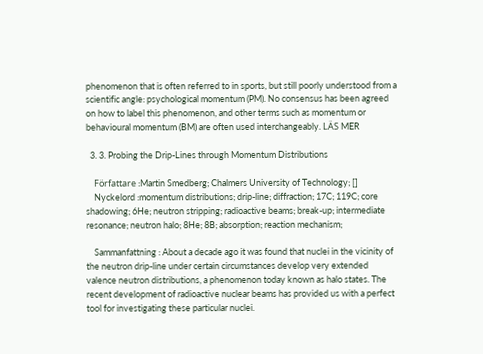phenomenon that is often referred to in sports, but still poorly understood from a scientific angle: psychological momentum (PM). No consensus has been agreed on how to label this phenomenon, and other terms such as momentum or behavioural momentum (BM) are often used interchangeably. LÄS MER

  3. 3. Probing the Drip-Lines through Momentum Distributions

    Författare :Martin Smedberg; Chalmers University of Technology; []
    Nyckelord :momentum distributions; drip-line; diffraction; 17C; 119C; core shadowing; 6He; neutron stripping; radioactive beams; break-up; intermediate resonance; neutron halo; 8He; 8B; absorption; reaction mechanism;

    Sammanfattning : About a decade ago it was found that nuclei in the vicinity of the neutron drip-line under certain circumstances develop very extended valence neutron distributions, a phenomenon today known as halo states. The recent development of radioactive nuclear beams has provided us with a perfect tool for investigating these particular nuclei.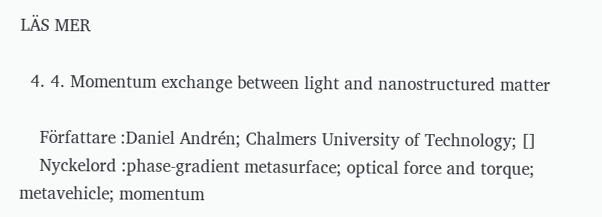LÄS MER

  4. 4. Momentum exchange between light and nanostructured matter

    Författare :Daniel Andrén; Chalmers University of Technology; []
    Nyckelord :phase-gradient metasurface; optical force and torque; metavehicle; momentum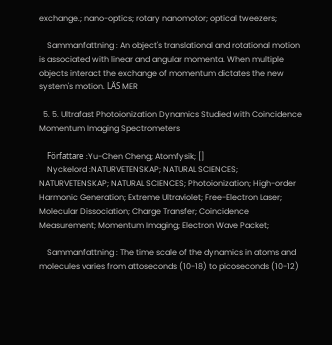exchange.; nano-optics; rotary nanomotor; optical tweezers;

    Sammanfattning : An object's translational and rotational motion is associated with linear and angular momenta. When multiple objects interact the exchange of momentum dictates the new system's motion. LÄS MER

  5. 5. Ultrafast Photoionization Dynamics Studied with Coincidence Momentum Imaging Spectrometers

    Författare :Yu-Chen Cheng; Atomfysik; []
    Nyckelord :NATURVETENSKAP; NATURAL SCIENCES; NATURVETENSKAP; NATURAL SCIENCES; Photoionization; High-order Harmonic Generation; Extreme Ultraviolet; Free-Electron Laser; Molecular Dissociation; Charge Transfer; Coincidence Measurement; Momentum Imaging; Electron Wave Packet;

    Sammanfattning : The time scale of the dynamics in atoms and molecules varies from attoseconds (10-18) to picoseconds (10-12)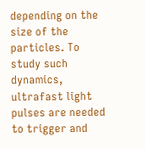depending on the size of the particles. To study such dynamics, ultrafast light pulses are needed to trigger and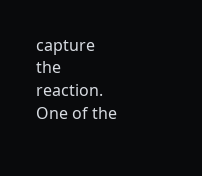capture the reaction. One of the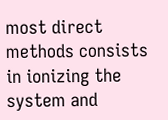most direct methods consists in ionizing the system and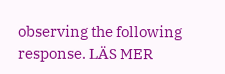observing the following response. LÄS MER